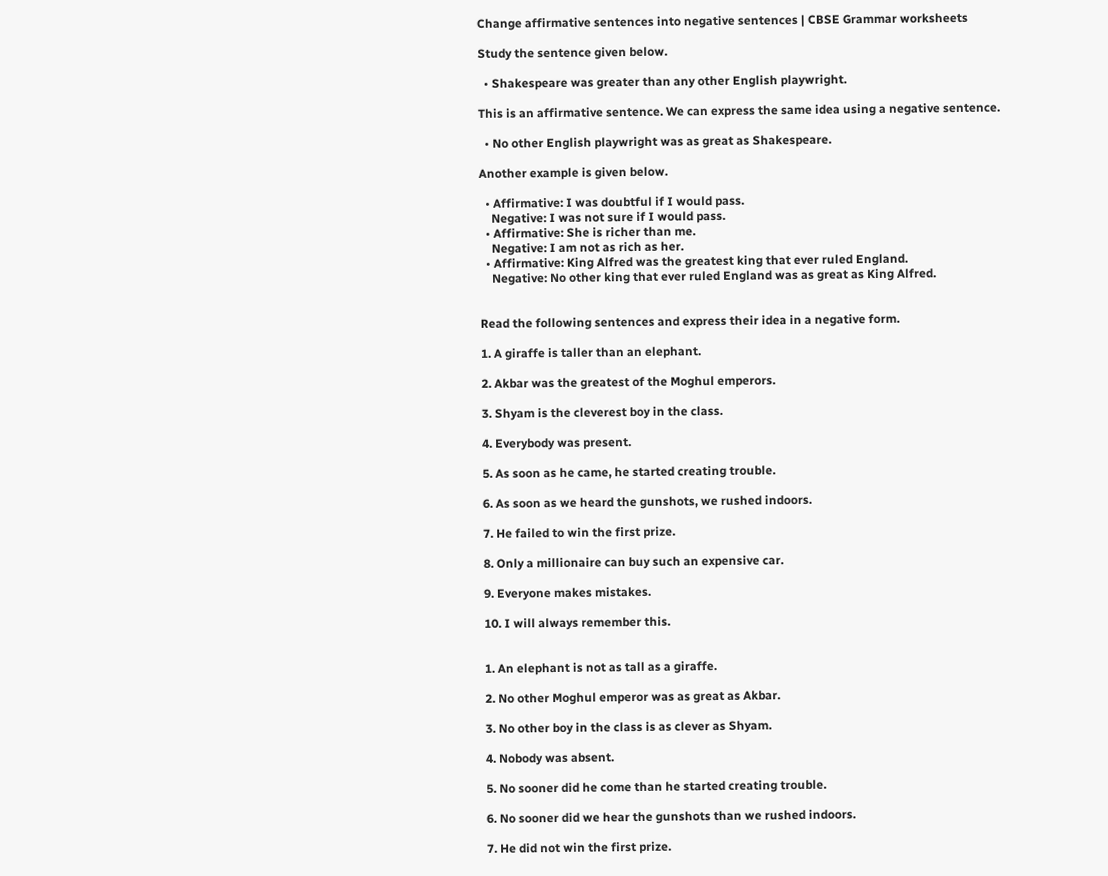Change affirmative sentences into negative sentences | CBSE Grammar worksheets

Study the sentence given below.

  • Shakespeare was greater than any other English playwright.

This is an affirmative sentence. We can express the same idea using a negative sentence.

  • No other English playwright was as great as Shakespeare.

Another example is given below.

  • Affirmative: I was doubtful if I would pass.
    Negative: I was not sure if I would pass.
  • Affirmative: She is richer than me.
    Negative: I am not as rich as her.
  • Affirmative: King Alfred was the greatest king that ever ruled England.
    Negative: No other king that ever ruled England was as great as King Alfred.


Read the following sentences and express their idea in a negative form.

1. A giraffe is taller than an elephant.

2. Akbar was the greatest of the Moghul emperors.

3. Shyam is the cleverest boy in the class.

4. Everybody was present.

5. As soon as he came, he started creating trouble.

6. As soon as we heard the gunshots, we rushed indoors.

7. He failed to win the first prize.

8. Only a millionaire can buy such an expensive car.

9. Everyone makes mistakes.

10. I will always remember this.


1. An elephant is not as tall as a giraffe.

2. No other Moghul emperor was as great as Akbar.

3. No other boy in the class is as clever as Shyam.

4. Nobody was absent.

5. No sooner did he come than he started creating trouble.

6. No sooner did we hear the gunshots than we rushed indoors.

7. He did not win the first prize.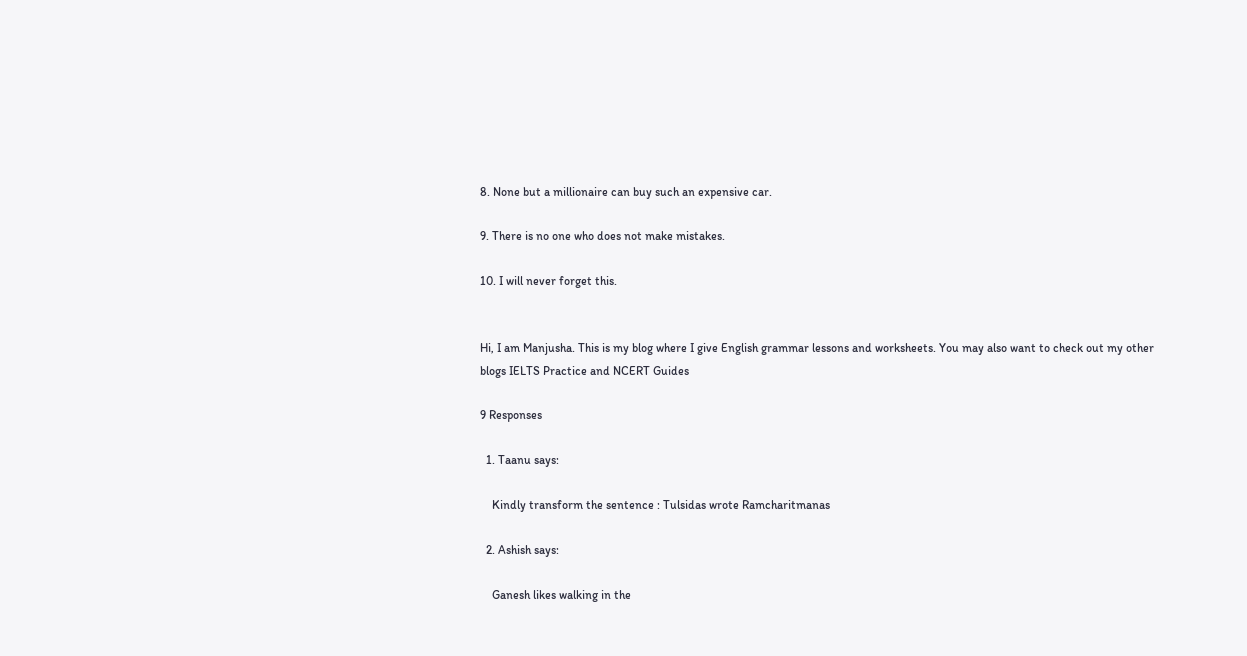8. None but a millionaire can buy such an expensive car.

9. There is no one who does not make mistakes.

10. I will never forget this.


Hi, I am Manjusha. This is my blog where I give English grammar lessons and worksheets. You may also want to check out my other blogs IELTS Practice and NCERT Guides

9 Responses

  1. Taanu says:

    Kindly transform the sentence : Tulsidas wrote Ramcharitmanas

  2. Ashish says:

    Ganesh likes walking in the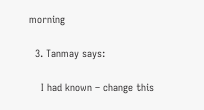morning

  3. Tanmay says:

    I had known – change this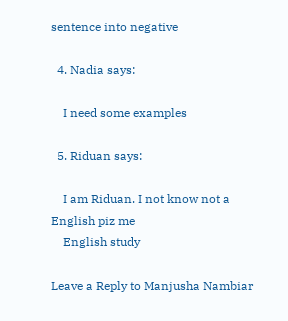sentence into negative

  4. Nadia says:

    I need some examples

  5. Riduan says:

    I am Riduan. I not know not a English piz me
    English study

Leave a Reply to Manjusha Nambiar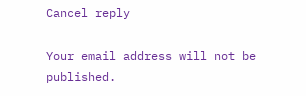Cancel reply

Your email address will not be published.